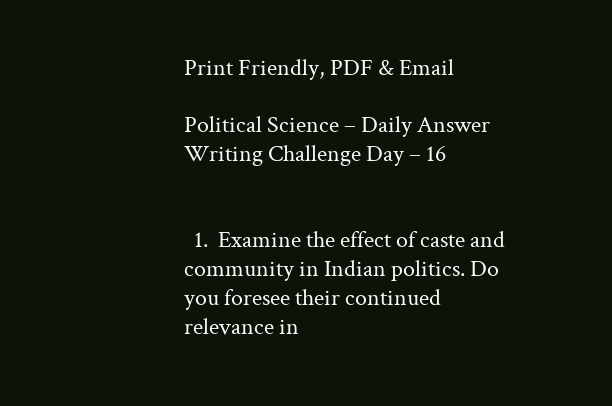Print Friendly, PDF & Email

Political Science – Daily Answer Writing Challenge Day – 16


  1.  Examine the effect of caste and community in Indian politics. Do you foresee their continued relevance in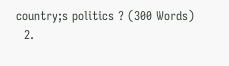country;s politics ? (300 Words)
  2.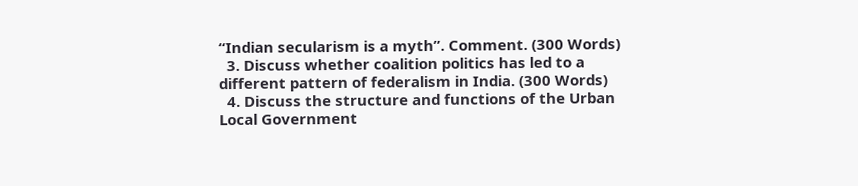“Indian secularism is a myth”. Comment. (300 Words)
  3. Discuss whether coalition politics has led to a different pattern of federalism in India. (300 Words)
  4. Discuss the structure and functions of the Urban Local Government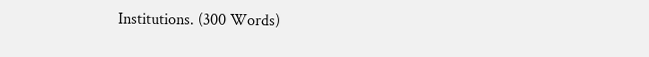Institutions. (300 Words)